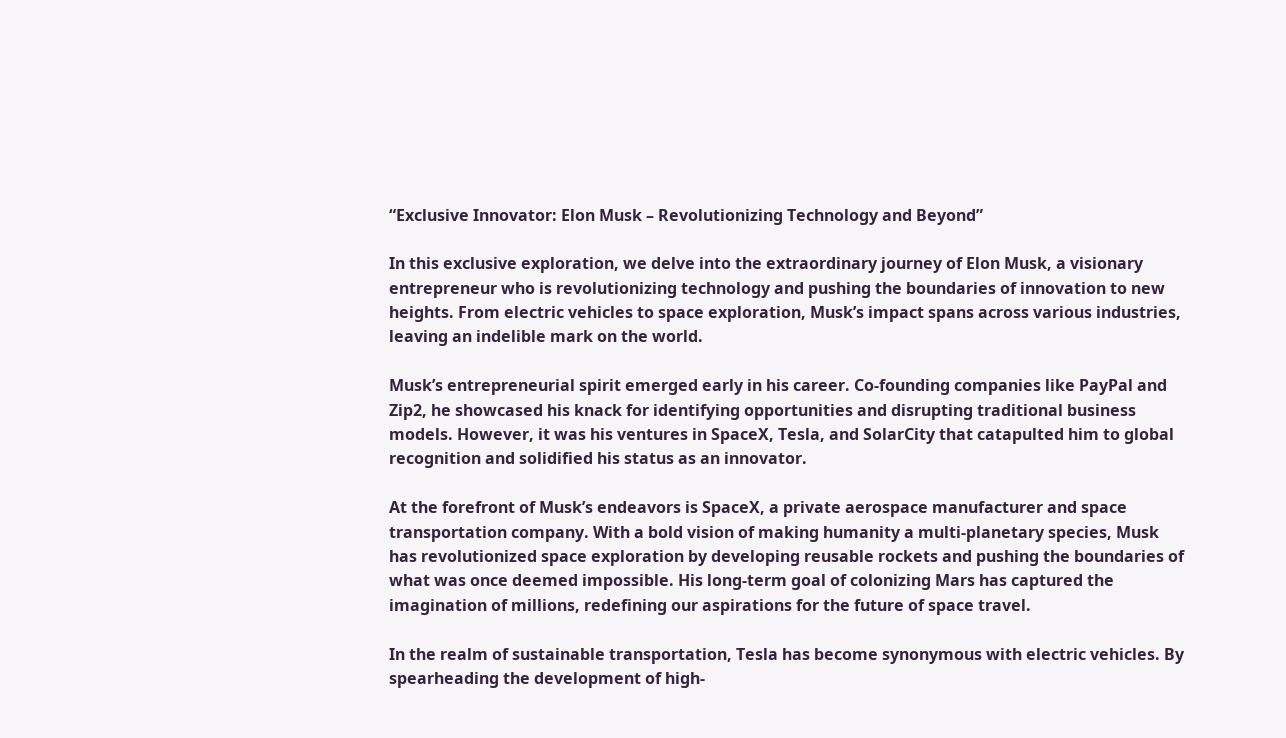“Exclusive Innovator: Elon Musk – Revolutionizing Technology and Beyond”

In this exclusive exploration, we delve into the extraordinary journey of Elon Musk, a visionary entrepreneur who is revolutionizing technology and pushing the boundaries of innovation to new heights. From electric vehicles to space exploration, Musk’s impact spans across various industries, leaving an indelible mark on the world.

Musk’s entrepreneurial spirit emerged early in his career. Co-founding companies like PayPal and Zip2, he showcased his knack for identifying opportunities and disrupting traditional business models. However, it was his ventures in SpaceX, Tesla, and SolarCity that catapulted him to global recognition and solidified his status as an innovator.

At the forefront of Musk’s endeavors is SpaceX, a private aerospace manufacturer and space transportation company. With a bold vision of making humanity a multi-planetary species, Musk has revolutionized space exploration by developing reusable rockets and pushing the boundaries of what was once deemed impossible. His long-term goal of colonizing Mars has captured the imagination of millions, redefining our aspirations for the future of space travel.

In the realm of sustainable transportation, Tesla has become synonymous with electric vehicles. By spearheading the development of high-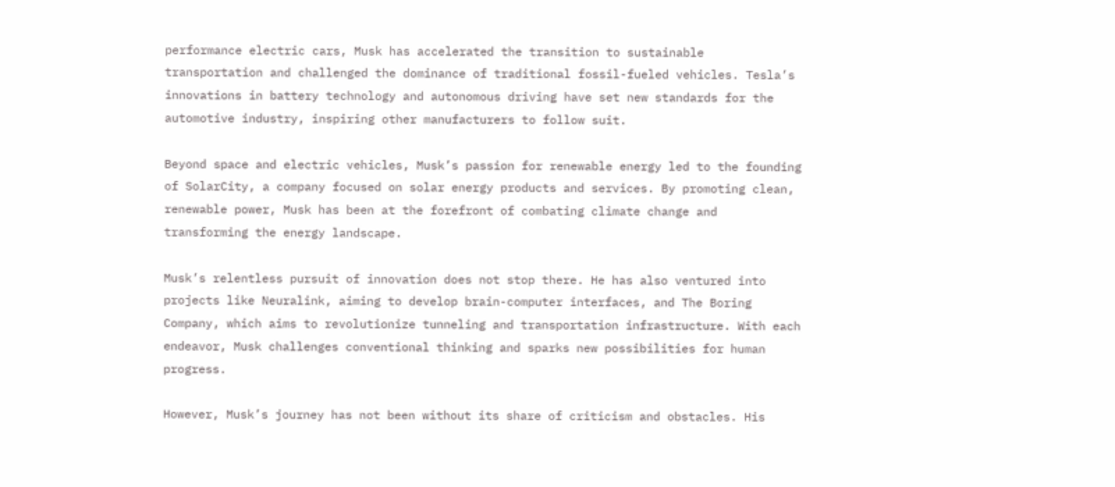performance electric cars, Musk has accelerated the transition to sustainable transportation and challenged the dominance of traditional fossil-fueled vehicles. Tesla’s innovations in battery technology and autonomous driving have set new standards for the automotive industry, inspiring other manufacturers to follow suit.

Beyond space and electric vehicles, Musk’s passion for renewable energy led to the founding of SolarCity, a company focused on solar energy products and services. By promoting clean, renewable power, Musk has been at the forefront of combating climate change and transforming the energy landscape.

Musk’s relentless pursuit of innovation does not stop there. He has also ventured into projects like Neuralink, aiming to develop brain-computer interfaces, and The Boring Company, which aims to revolutionize tunneling and transportation infrastructure. With each endeavor, Musk challenges conventional thinking and sparks new possibilities for human progress.

However, Musk’s journey has not been without its share of criticism and obstacles. His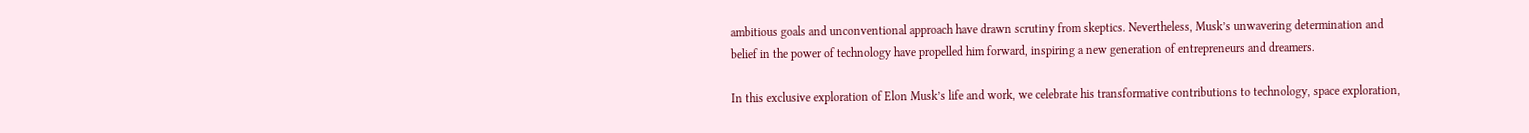ambitious goals and unconventional approach have drawn scrutiny from skeptics. Nevertheless, Musk’s unwavering determination and belief in the power of technology have propelled him forward, inspiring a new generation of entrepreneurs and dreamers.

In this exclusive exploration of Elon Musk’s life and work, we celebrate his transformative contributions to technology, space exploration,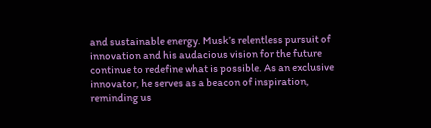and sustainable energy. Musk’s relentless pursuit of innovation and his audacious vision for the future continue to redefine what is possible. As an exclusive innovator, he serves as a beacon of inspiration, reminding us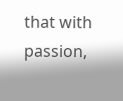that with passion,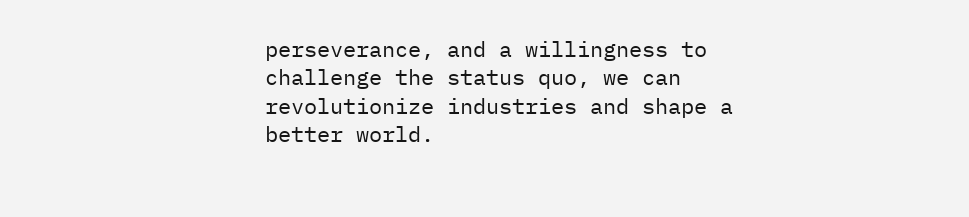perseverance, and a willingness to challenge the status quo, we can revolutionize industries and shape a better world.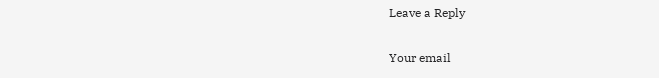Leave a Reply

Your email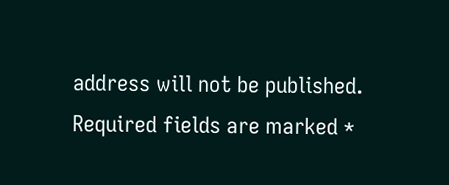address will not be published. Required fields are marked *